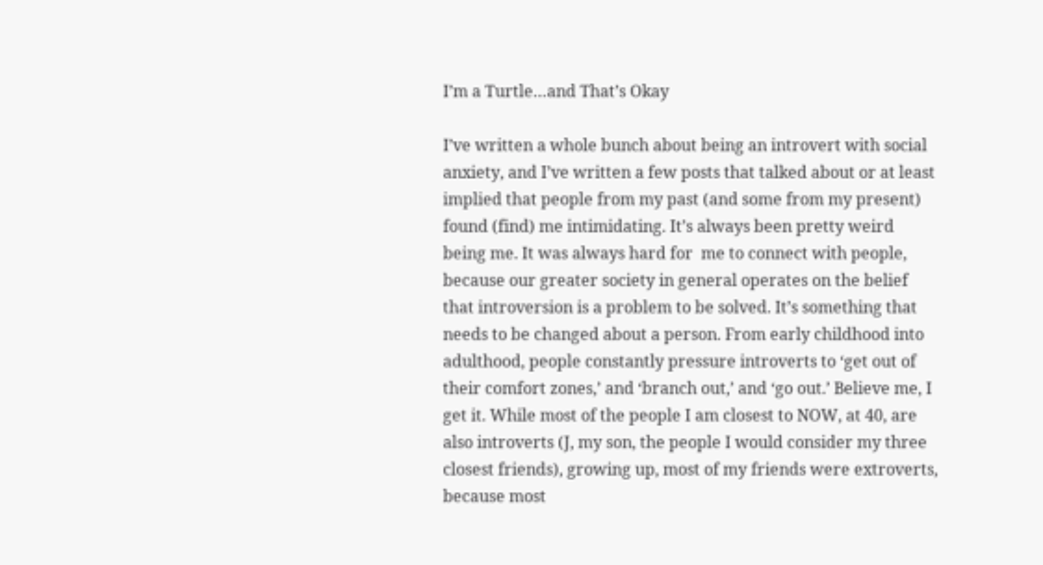I’m a Turtle…and That’s Okay

I’ve written a whole bunch about being an introvert with social anxiety, and I’ve written a few posts that talked about or at least implied that people from my past (and some from my present) found (find) me intimidating. It’s always been pretty weird being me. It was always hard for  me to connect with people, because our greater society in general operates on the belief that introversion is a problem to be solved. It’s something that needs to be changed about a person. From early childhood into adulthood, people constantly pressure introverts to ‘get out of their comfort zones,’ and ‘branch out,’ and ‘go out.’ Believe me, I get it. While most of the people I am closest to NOW, at 40, are also introverts (J, my son, the people I would consider my three closest friends), growing up, most of my friends were extroverts, because most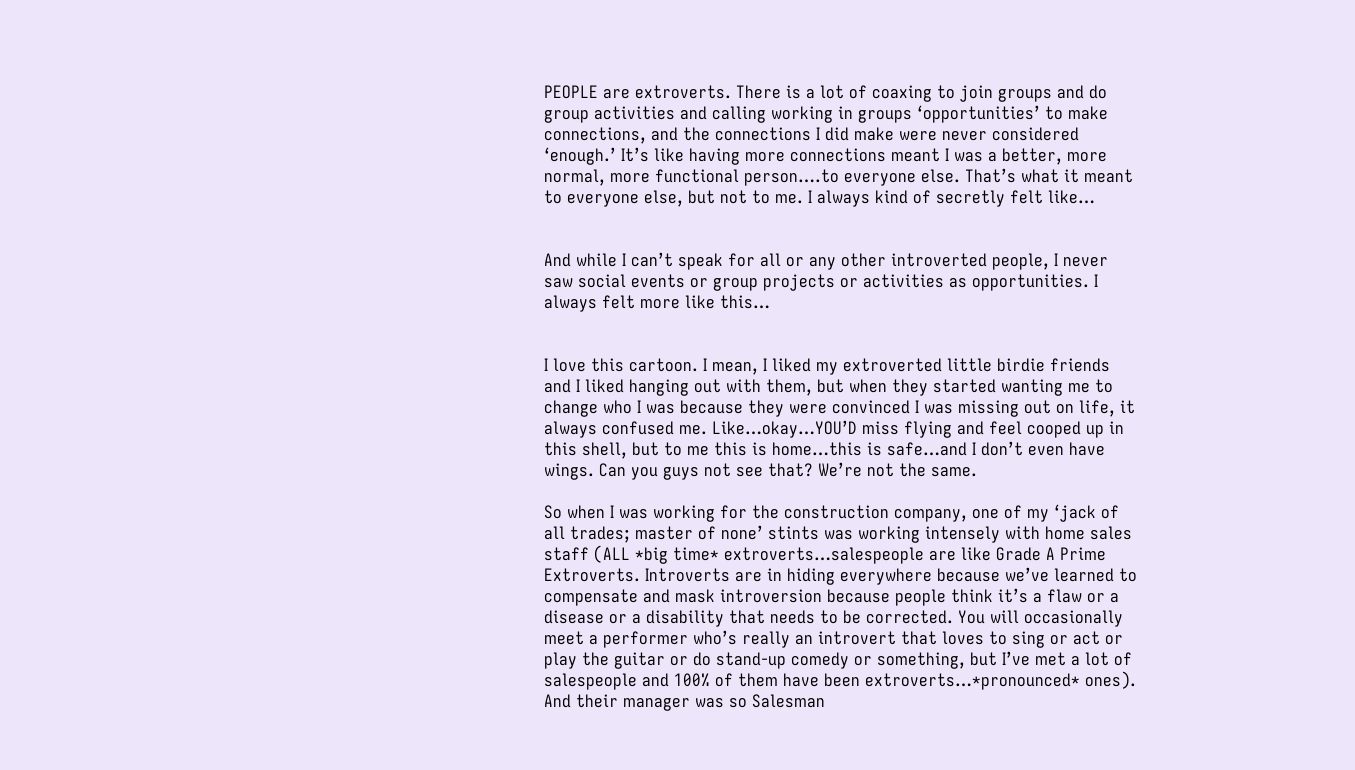PEOPLE are extroverts. There is a lot of coaxing to join groups and do group activities and calling working in groups ‘opportunities’ to make connections, and the connections I did make were never considered ‘enough.’ It’s like having more connections meant I was a better, more normal, more functional person….to everyone else. That’s what it meant to everyone else, but not to me. I always kind of secretly felt like…


And while I can’t speak for all or any other introverted people, I never saw social events or group projects or activities as opportunities. I always felt more like this…


I love this cartoon. I mean, I liked my extroverted little birdie friends and I liked hanging out with them, but when they started wanting me to change who I was because they were convinced I was missing out on life, it always confused me. Like…okay…YOU’D miss flying and feel cooped up in this shell, but to me this is home…this is safe…and I don’t even have wings. Can you guys not see that? We’re not the same.

So when I was working for the construction company, one of my ‘jack of all trades; master of none’ stints was working intensely with home sales staff (ALL *big time* extroverts…salespeople are like Grade A Prime Extroverts. Introverts are in hiding everywhere because we’ve learned to compensate and mask introversion because people think it’s a flaw or a disease or a disability that needs to be corrected. You will occasionally meet a performer who’s really an introvert that loves to sing or act or play the guitar or do stand-up comedy or something, but I’ve met a lot of salespeople and 100% of them have been extroverts…*pronounced* ones). And their manager was so Salesman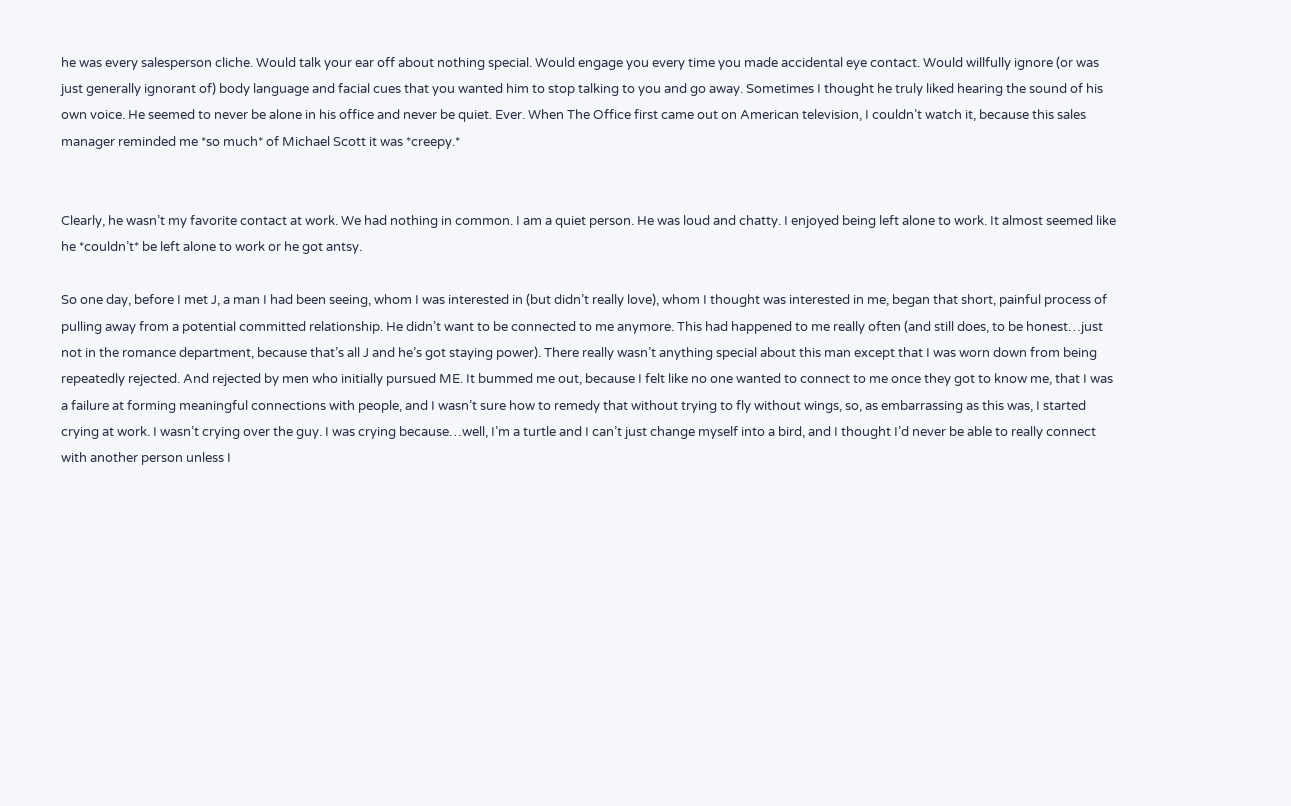he was every salesperson cliche. Would talk your ear off about nothing special. Would engage you every time you made accidental eye contact. Would willfully ignore (or was just generally ignorant of) body language and facial cues that you wanted him to stop talking to you and go away. Sometimes I thought he truly liked hearing the sound of his own voice. He seemed to never be alone in his office and never be quiet. Ever. When The Office first came out on American television, I couldn’t watch it, because this sales manager reminded me *so much* of Michael Scott it was *creepy.*


Clearly, he wasn’t my favorite contact at work. We had nothing in common. I am a quiet person. He was loud and chatty. I enjoyed being left alone to work. It almost seemed like he *couldn’t* be left alone to work or he got antsy.

So one day, before I met J, a man I had been seeing, whom I was interested in (but didn’t really love), whom I thought was interested in me, began that short, painful process of pulling away from a potential committed relationship. He didn’t want to be connected to me anymore. This had happened to me really often (and still does, to be honest…just not in the romance department, because that’s all J and he’s got staying power). There really wasn’t anything special about this man except that I was worn down from being repeatedly rejected. And rejected by men who initially pursued ME. It bummed me out, because I felt like no one wanted to connect to me once they got to know me, that I was a failure at forming meaningful connections with people, and I wasn’t sure how to remedy that without trying to fly without wings, so, as embarrassing as this was, I started crying at work. I wasn’t crying over the guy. I was crying because…well, I’m a turtle and I can’t just change myself into a bird, and I thought I’d never be able to really connect with another person unless I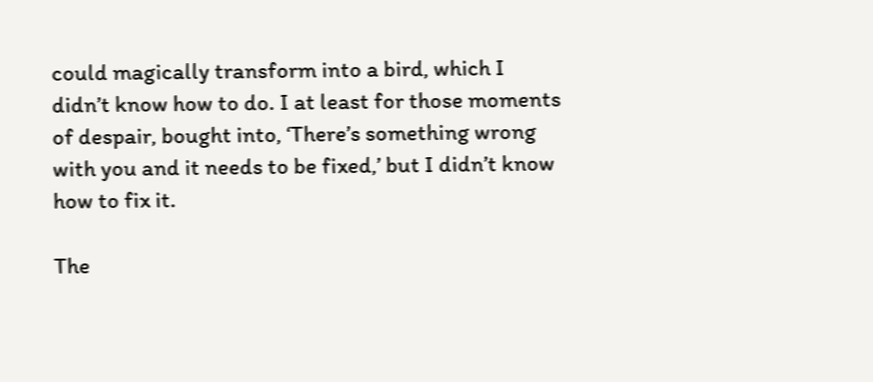could magically transform into a bird, which I didn’t know how to do. I at least for those moments of despair, bought into, ‘There’s something wrong with you and it needs to be fixed,’ but I didn’t know how to fix it.

The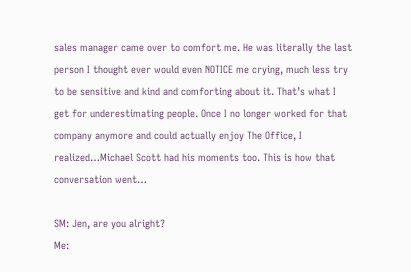sales manager came over to comfort me. He was literally the last person I thought ever would even NOTICE me crying, much less try to be sensitive and kind and comforting about it. That’s what I get for underestimating people. Once I no longer worked for that company anymore and could actually enjoy The Office, I realized…Michael Scott had his moments too. This is how that conversation went…

SM: Jen, are you alright?
Me: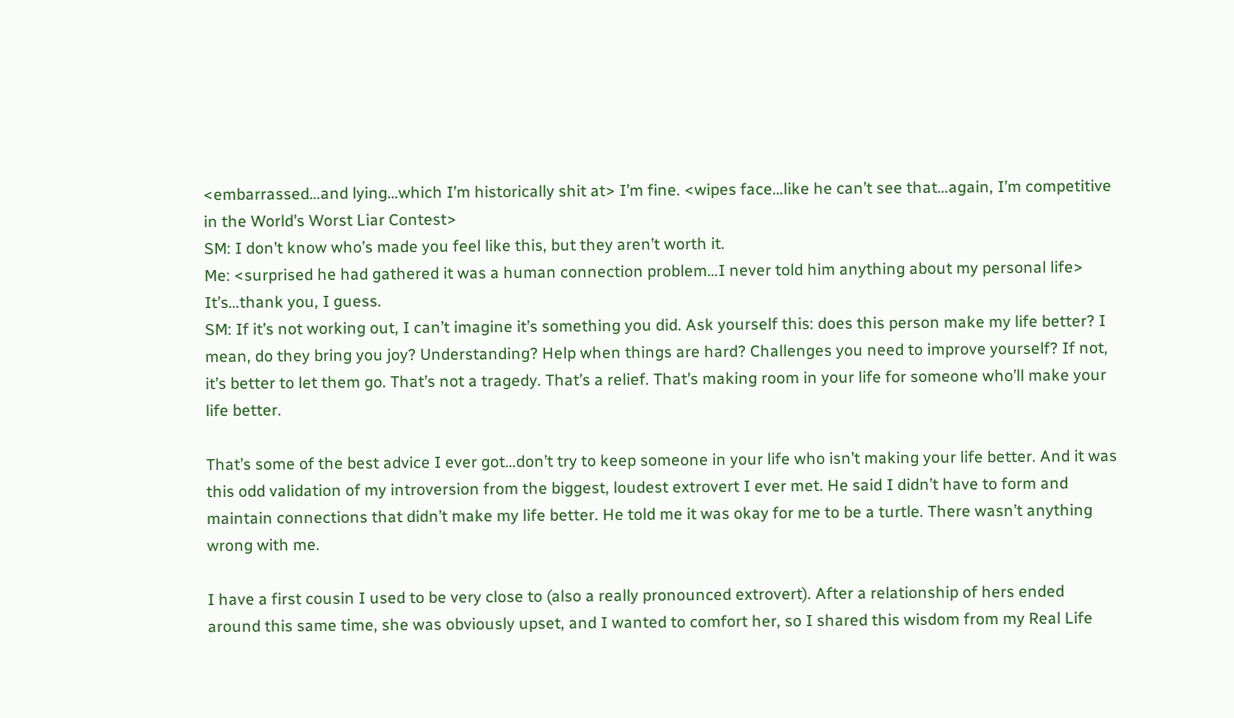<embarrassed…and lying…which I’m historically shit at> I’m fine. <wipes face…like he can’t see that…again, I’m competitive in the World’s Worst Liar Contest>
SM: I don’t know who’s made you feel like this, but they aren’t worth it.
Me: <surprised he had gathered it was a human connection problem…I never told him anything about my personal life> It’s…thank you, I guess.
SM: If it’s not working out, I can’t imagine it’s something you did. Ask yourself this: does this person make my life better? I mean, do they bring you joy? Understanding? Help when things are hard? Challenges you need to improve yourself? If not, it’s better to let them go. That’s not a tragedy. That’s a relief. That’s making room in your life for someone who’ll make your life better.

That’s some of the best advice I ever got…don’t try to keep someone in your life who isn’t making your life better. And it was this odd validation of my introversion from the biggest, loudest extrovert I ever met. He said I didn’t have to form and maintain connections that didn’t make my life better. He told me it was okay for me to be a turtle. There wasn’t anything wrong with me.

I have a first cousin I used to be very close to (also a really pronounced extrovert). After a relationship of hers ended around this same time, she was obviously upset, and I wanted to comfort her, so I shared this wisdom from my Real Life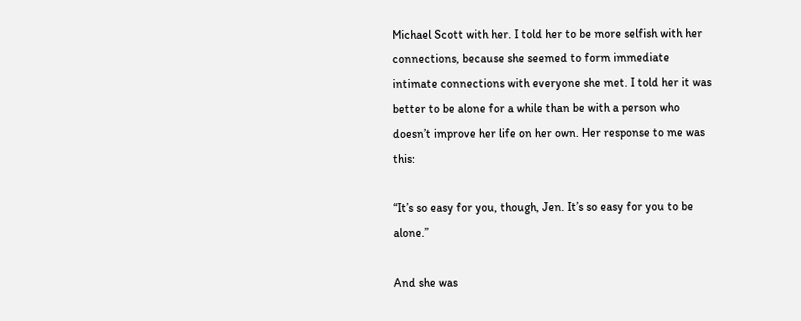Michael Scott with her. I told her to be more selfish with her connections, because she seemed to form immediate intimate connections with everyone she met. I told her it was better to be alone for a while than be with a person who doesn’t improve her life on her own. Her response to me was this:

“It’s so easy for you, though, Jen. It’s so easy for you to be alone.”

And she was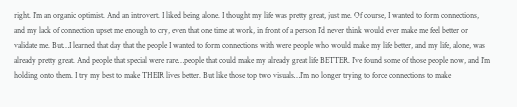right. I’m an organic optimist. And an introvert. I liked being alone. I thought my life was pretty great, just me. Of course, I wanted to form connections, and my lack of connection upset me enough to cry, even that one time at work, in front of a person I’d never think would ever make me feel better or validate me. But…I learned that day that the people I wanted to form connections with were people who would make my life better, and my life, alone, was already pretty great. And people that special were rare…people that could make my already great life BETTER. I’ve found some of those people now, and I’m holding onto them. I try my best to make THEIR lives better. But like those top two visuals…I’m no longer trying to force connections to make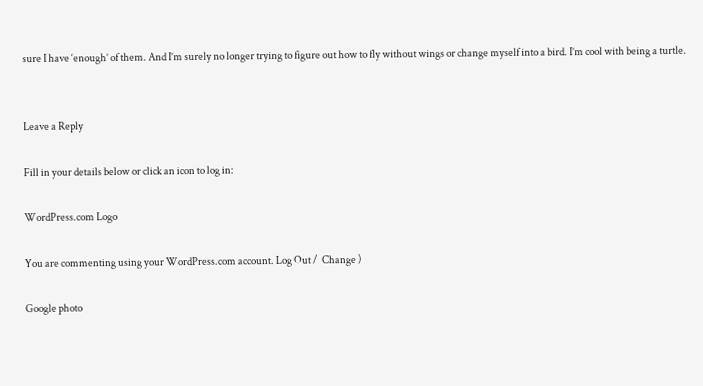sure I have ‘enough’ of them. And I’m surely no longer trying to figure out how to fly without wings or change myself into a bird. I’m cool with being a turtle.


Leave a Reply

Fill in your details below or click an icon to log in:

WordPress.com Logo

You are commenting using your WordPress.com account. Log Out /  Change )

Google photo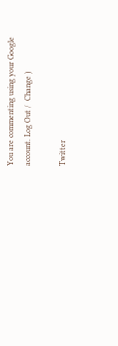You are commenting using your Google account. Log Out /  Change )

Twitter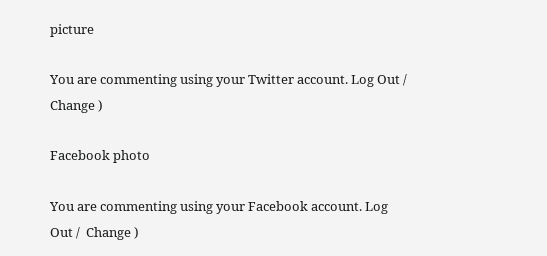picture

You are commenting using your Twitter account. Log Out /  Change )

Facebook photo

You are commenting using your Facebook account. Log Out /  Change )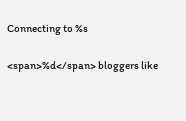Connecting to %s

<span>%d</span> bloggers like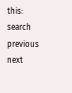this:
search previous next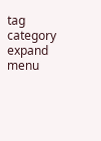tag category expand menu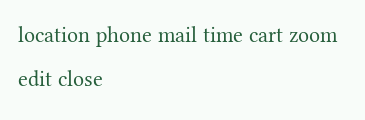location phone mail time cart zoom edit close